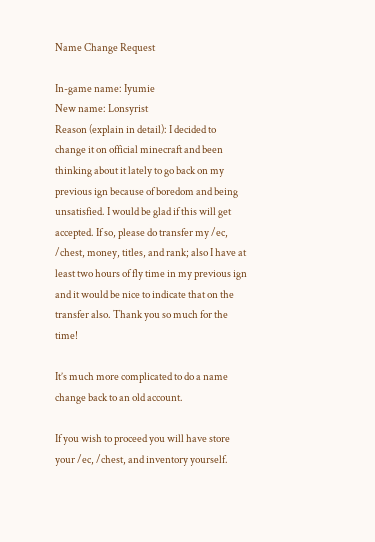Name Change Request

In-game name: Iyumie
New name: Lonsyrist
Reason (explain in detail): I decided to change it on official minecraft and been thinking about it lately to go back on my previous ign because of boredom and being unsatisfied. I would be glad if this will get accepted. If so, please do transfer my /ec, /chest, money, titles, and rank; also I have at least two hours of fly time in my previous ign and it would be nice to indicate that on the transfer also. Thank you so much for the time!

It’s much more complicated to do a name change back to an old account.

If you wish to proceed you will have store your /ec, /chest, and inventory yourself.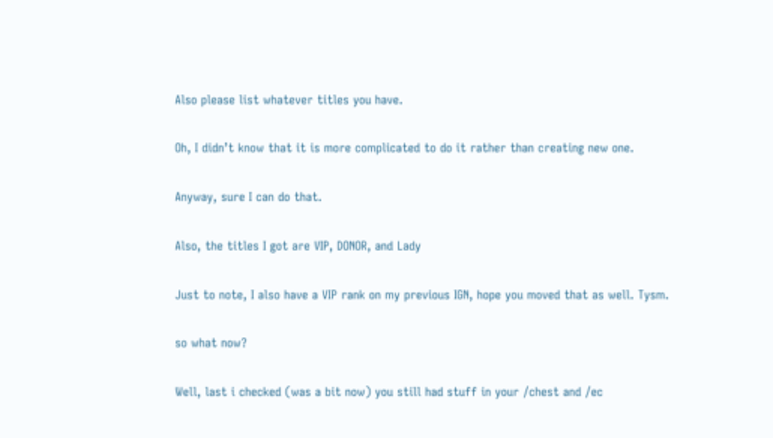Also please list whatever titles you have.

Oh, I didn’t know that it is more complicated to do it rather than creating new one.

Anyway, sure I can do that.

Also, the titles I got are VIP, DONOR, and Lady

Just to note, I also have a VIP rank on my previous IGN, hope you moved that as well. Tysm.

so what now?

Well, last i checked (was a bit now) you still had stuff in your /chest and /ec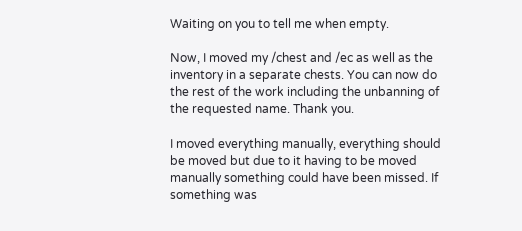Waiting on you to tell me when empty.

Now, I moved my /chest and /ec as well as the inventory in a separate chests. You can now do the rest of the work including the unbanning of the requested name. Thank you.

I moved everything manually, everything should be moved but due to it having to be moved manually something could have been missed. If something was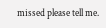missed please tell me.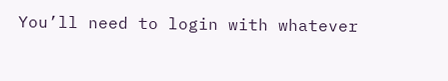You’ll need to login with whatever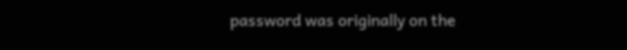password was originally on the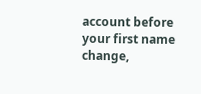account before your first name change,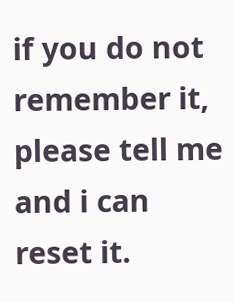if you do not remember it, please tell me and i can reset it.